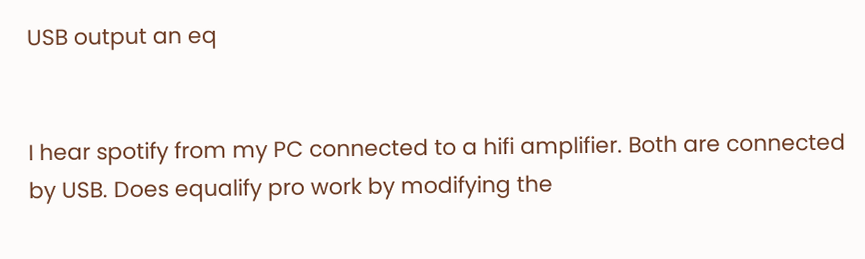USB output an eq


I hear spotify from my PC connected to a hifi amplifier. Both are connected by USB. Does equalify pro work by modifying the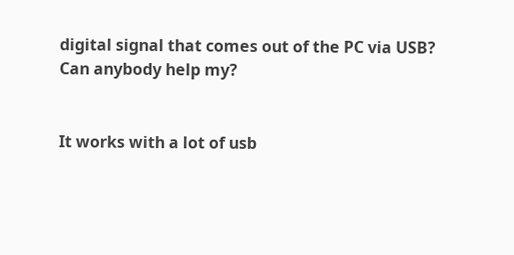digital signal that comes out of the PC via USB?
Can anybody help my?


It works with a lot of usb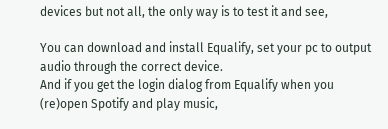devices but not all, the only way is to test it and see,

You can download and install Equalify, set your pc to output audio through the correct device.
And if you get the login dialog from Equalify when you (re)open Spotify and play music,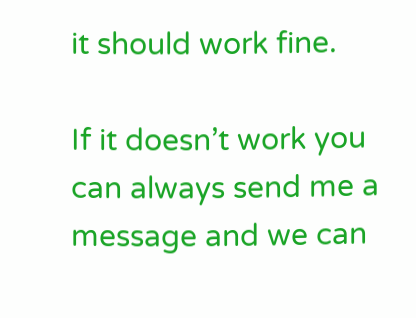it should work fine.

If it doesn’t work you can always send me a message and we can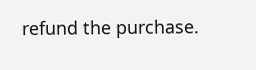refund the purchase.